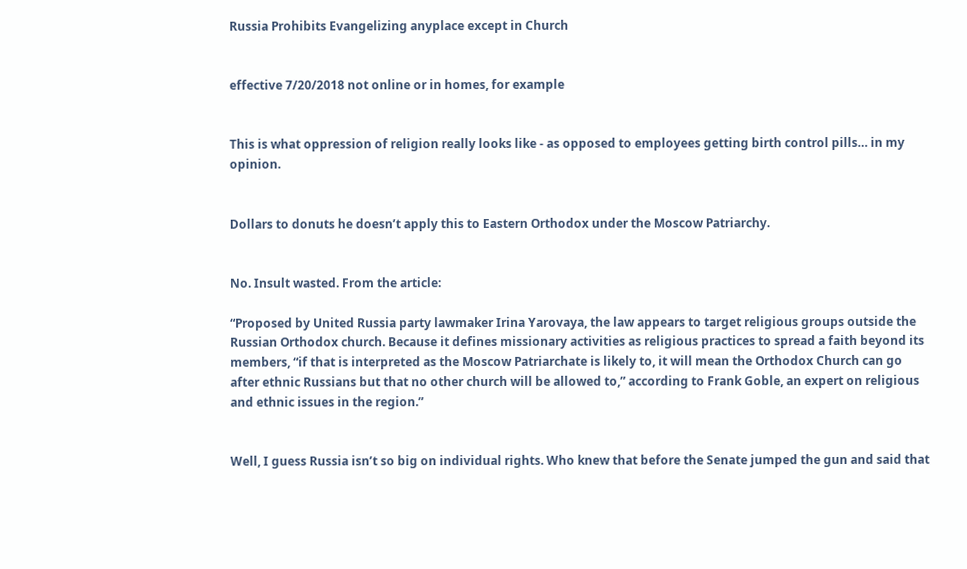Russia Prohibits Evangelizing anyplace except in Church


effective 7/20/2018 not online or in homes, for example


This is what oppression of religion really looks like - as opposed to employees getting birth control pills… in my opinion.


Dollars to donuts he doesn’t apply this to Eastern Orthodox under the Moscow Patriarchy.


No. Insult wasted. From the article:

“Proposed by United Russia party lawmaker Irina Yarovaya, the law appears to target religious groups outside the Russian Orthodox church. Because it defines missionary activities as religious practices to spread a faith beyond its members, “if that is interpreted as the Moscow Patriarchate is likely to, it will mean the Orthodox Church can go after ethnic Russians but that no other church will be allowed to,” according to Frank Goble, an expert on religious and ethnic issues in the region.”


Well, I guess Russia isn’t so big on individual rights. Who knew that before the Senate jumped the gun and said that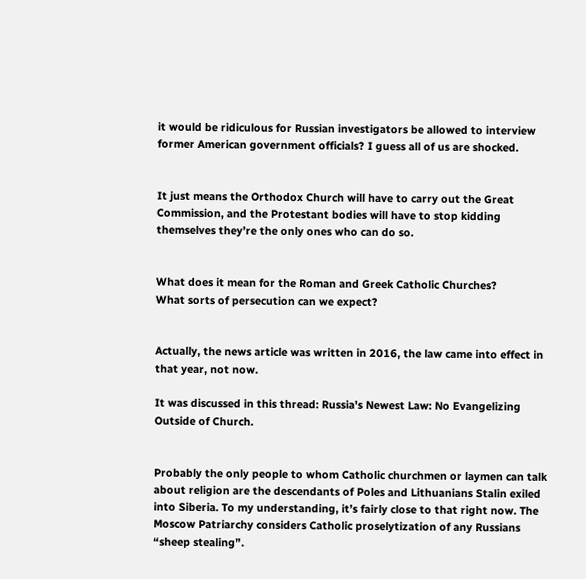it would be ridiculous for Russian investigators be allowed to interview former American government officials? I guess all of us are shocked.


It just means the Orthodox Church will have to carry out the Great Commission, and the Protestant bodies will have to stop kidding themselves they’re the only ones who can do so.


What does it mean for the Roman and Greek Catholic Churches?
What sorts of persecution can we expect?


Actually, the news article was written in 2016, the law came into effect in that year, not now.

It was discussed in this thread: Russia's Newest Law: No Evangelizing Outside of Church.


Probably the only people to whom Catholic churchmen or laymen can talk about religion are the descendants of Poles and Lithuanians Stalin exiled into Siberia. To my understanding, it’s fairly close to that right now. The Moscow Patriarchy considers Catholic proselytization of any Russians “sheep stealing”.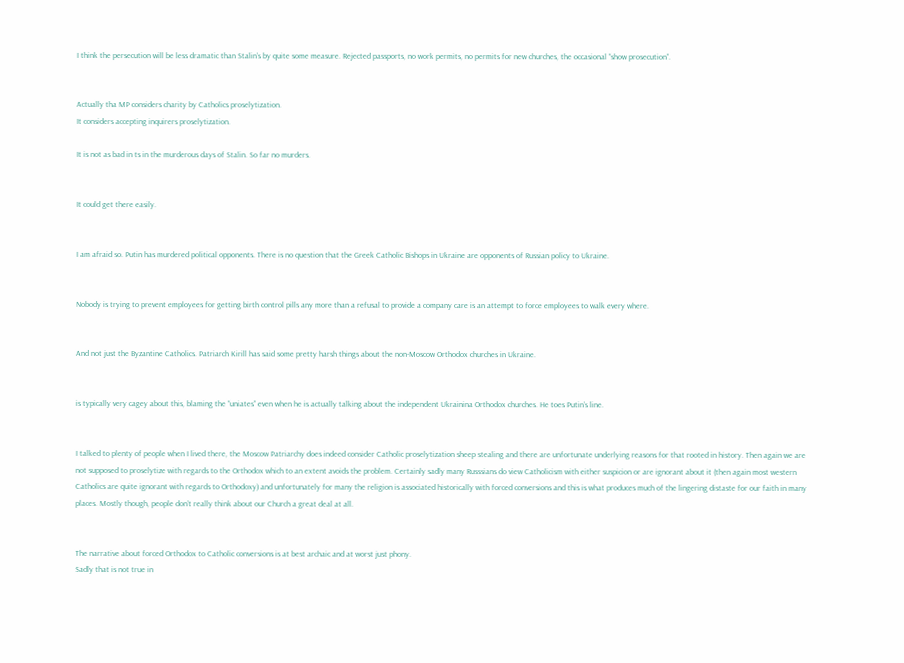I think the persecution will be less dramatic than Stalin’s by quite some measure. Rejected passports, no work permits, no permits for new churches, the occasional “show prosecution”.


Actually tha MP considers charity by Catholics proselytization.
It considers accepting inquirers proselytization.

It is not as bad in ts in the murderous days of Stalin. So far no murders.


It could get there easily.


I am afraid so. Putin has murdered political opponents. There is no question that the Greek Catholic Bishops in Ukraine are opponents of Russian policy to Ukraine.


Nobody is trying to prevent employees for getting birth control pills any more than a refusal to provide a company care is an attempt to force employees to walk every where.


And not just the Byzantine Catholics. Patriarch Kirill has said some pretty harsh things about the non-Moscow Orthodox churches in Ukraine.


is typically very cagey about this, blaming the “uniates” even when he is actually talking about the independent Ukrainina Orthodox churches. He toes Putin’s line.


I talked to plenty of people when I lived there, the Moscow Patriarchy does indeed consider Catholic proselytization sheep stealing and there are unfortunate underlying reasons for that rooted in history. Then again we are not supposed to proselytize with regards to the Orthodox which to an extent avoids the problem. Certainly sadly many Russsians do view Catholicism with either suspicion or are ignorant about it (then again most western Catholics are quite ignorant with regards to Orthodoxy) and unfortunately for many the religion is associated historically with forced conversions and this is what produces much of the lingering distaste for our faith in many places. Mostly though, people don’t really think about our Church a great deal at all.


The narrative about forced Orthodox to Catholic conversions is at best archaic and at worst just phony.
Sadly that is not true in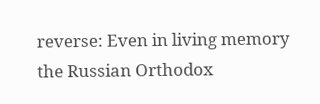reverse: Even in living memory the Russian Orthodox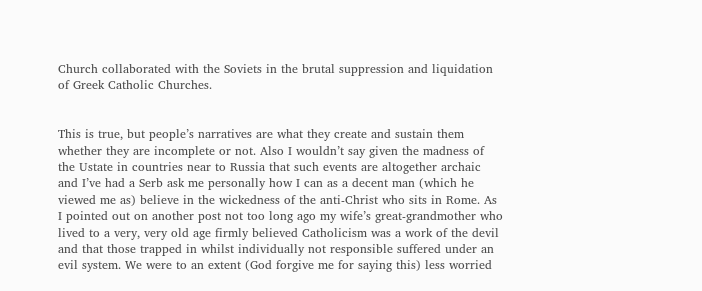Church collaborated with the Soviets in the brutal suppression and liquidation of Greek Catholic Churches.


This is true, but people’s narratives are what they create and sustain them whether they are incomplete or not. Also I wouldn’t say given the madness of the Ustate in countries near to Russia that such events are altogether archaic and I’ve had a Serb ask me personally how I can as a decent man (which he viewed me as) believe in the wickedness of the anti-Christ who sits in Rome. As I pointed out on another post not too long ago my wife’s great-grandmother who lived to a very, very old age firmly believed Catholicism was a work of the devil and that those trapped in whilst individually not responsible suffered under an evil system. We were to an extent (God forgive me for saying this) less worried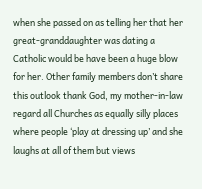when she passed on as telling her that her great-granddaughter was dating a Catholic would be have been a huge blow for her. Other family members don’t share this outlook thank God, my mother-in-law regard all Churches as equally silly places where people ‘play at dressing up’ and she laughs at all of them but views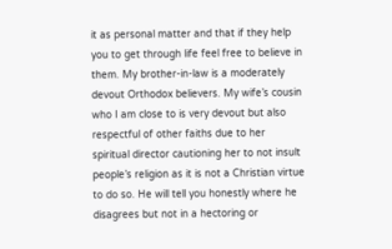it as personal matter and that if they help you to get through life feel free to believe in them. My brother-in-law is a moderately devout Orthodox believers. My wife’s cousin who I am close to is very devout but also respectful of other faiths due to her spiritual director cautioning her to not insult people’s religion as it is not a Christian virtue to do so. He will tell you honestly where he disagrees but not in a hectoring or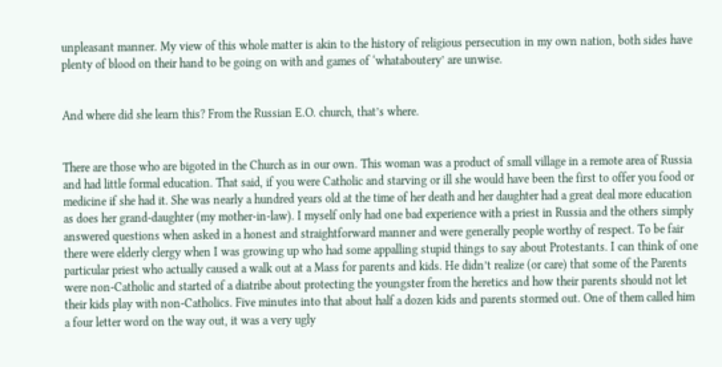unpleasant manner. My view of this whole matter is akin to the history of religious persecution in my own nation, both sides have plenty of blood on their hand to be going on with and games of ‘whataboutery’ are unwise.


And where did she learn this? From the Russian E.O. church, that’s where.


There are those who are bigoted in the Church as in our own. This woman was a product of small village in a remote area of Russia and had little formal education. That said, if you were Catholic and starving or ill she would have been the first to offer you food or medicine if she had it. She was nearly a hundred years old at the time of her death and her daughter had a great deal more education as does her grand-daughter (my mother-in-law). I myself only had one bad experience with a priest in Russia and the others simply answered questions when asked in a honest and straightforward manner and were generally people worthy of respect. To be fair there were elderly clergy when I was growing up who had some appalling stupid things to say about Protestants. I can think of one particular priest who actually caused a walk out at a Mass for parents and kids. He didn’t realize (or care) that some of the Parents were non-Catholic and started of a diatribe about protecting the youngster from the heretics and how their parents should not let their kids play with non-Catholics. Five minutes into that about half a dozen kids and parents stormed out. One of them called him a four letter word on the way out, it was a very ugly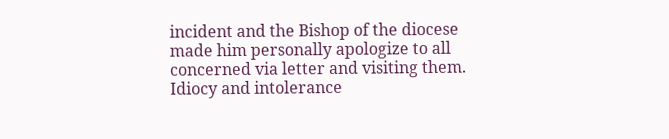incident and the Bishop of the diocese made him personally apologize to all concerned via letter and visiting them. Idiocy and intolerance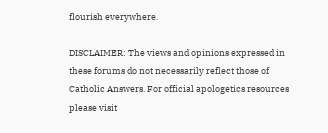flourish everywhere.

DISCLAIMER: The views and opinions expressed in these forums do not necessarily reflect those of Catholic Answers. For official apologetics resources please visit